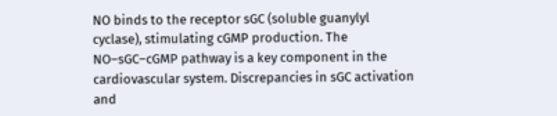NO binds to the receptor sGC (soluble guanylyl cyclase), stimulating cGMP production. The NO–sGC–cGMP pathway is a key component in the cardiovascular system. Discrepancies in sGC activation and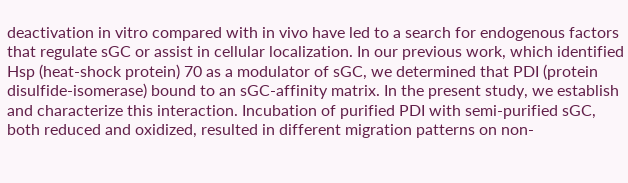deactivation in vitro compared with in vivo have led to a search for endogenous factors that regulate sGC or assist in cellular localization. In our previous work, which identified Hsp (heat-shock protein) 70 as a modulator of sGC, we determined that PDI (protein disulfide-isomerase) bound to an sGC-affinity matrix. In the present study, we establish and characterize this interaction. Incubation of purified PDI with semi-purified sGC, both reduced and oxidized, resulted in different migration patterns on non-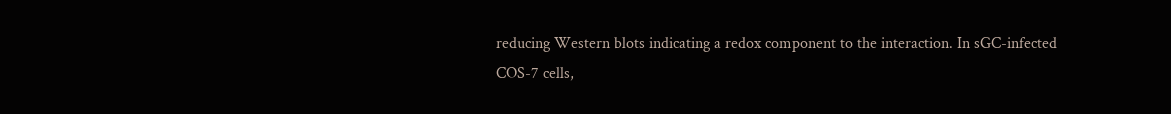reducing Western blots indicating a redox component to the interaction. In sGC-infected COS-7 cells,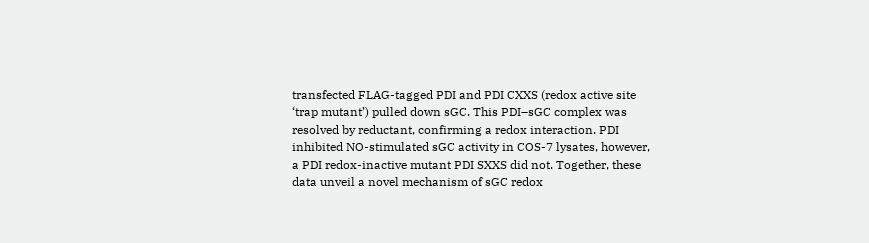transfected FLAG-tagged PDI and PDI CXXS (redox active site ‘trap mutant’) pulled down sGC. This PDI–sGC complex was resolved by reductant, confirming a redox interaction. PDI inhibited NO-stimulated sGC activity in COS-7 lysates, however, a PDI redox-inactive mutant PDI SXXS did not. Together, these data unveil a novel mechanism of sGC redox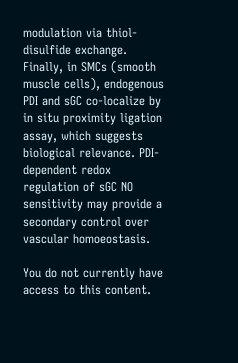modulation via thiol-disulfide exchange. Finally, in SMCs (smooth muscle cells), endogenous PDI and sGC co-localize by in situ proximity ligation assay, which suggests biological relevance. PDI-dependent redox regulation of sGC NO sensitivity may provide a secondary control over vascular homoeostasis.

You do not currently have access to this content.